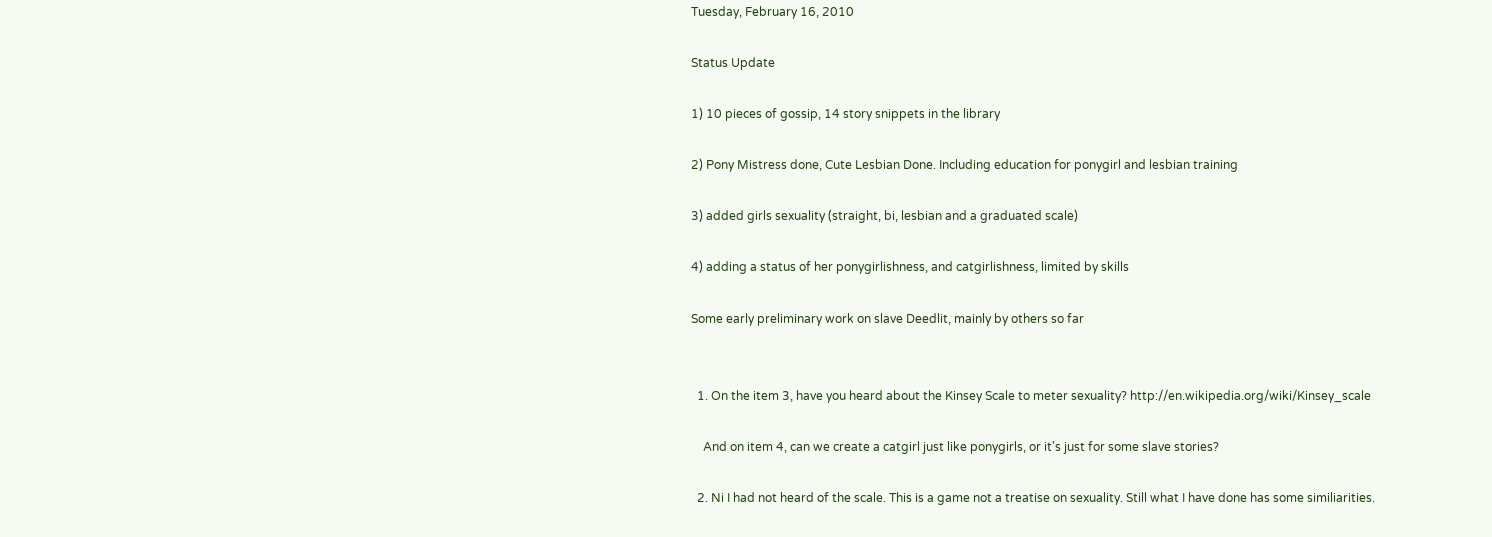Tuesday, February 16, 2010

Status Update

1) 10 pieces of gossip, 14 story snippets in the library

2) Pony Mistress done, Cute Lesbian Done. Including education for ponygirl and lesbian training

3) added girls sexuality (straight, bi, lesbian and a graduated scale)

4) adding a status of her ponygirlishness, and catgirlishness, limited by skills

Some early preliminary work on slave Deedlit, mainly by others so far


  1. On the item 3, have you heard about the Kinsey Scale to meter sexuality? http://en.wikipedia.org/wiki/Kinsey_scale

    And on item 4, can we create a catgirl just like ponygirls, or it's just for some slave stories?

  2. Ni I had not heard of the scale. This is a game not a treatise on sexuality. Still what I have done has some similiarities.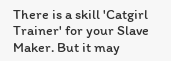There is a skill 'Catgirl Trainer' for your Slave Maker. But it may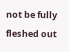not be fully fleshed out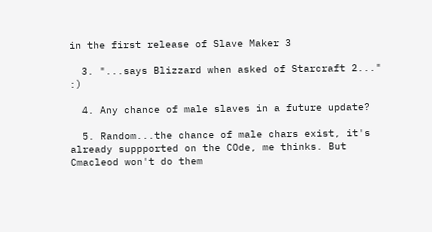in the first release of Slave Maker 3

  3. "...says Blizzard when asked of Starcraft 2..." :)

  4. Any chance of male slaves in a future update?

  5. Random...the chance of male chars exist, it's already suppported on the COde, me thinks. But Cmacleod won't do them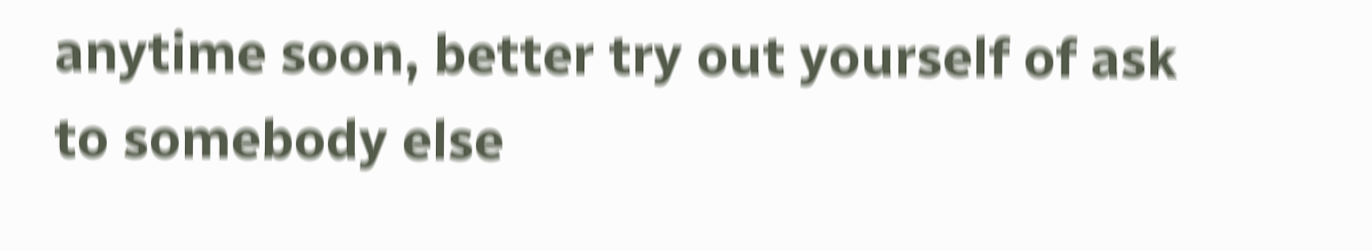anytime soon, better try out yourself of ask to somebody else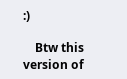:)

    Btw this version of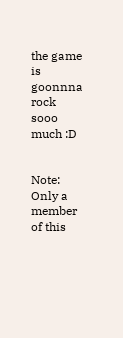the game is goonnna rock sooo much :D


Note: Only a member of this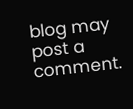blog may post a comment.